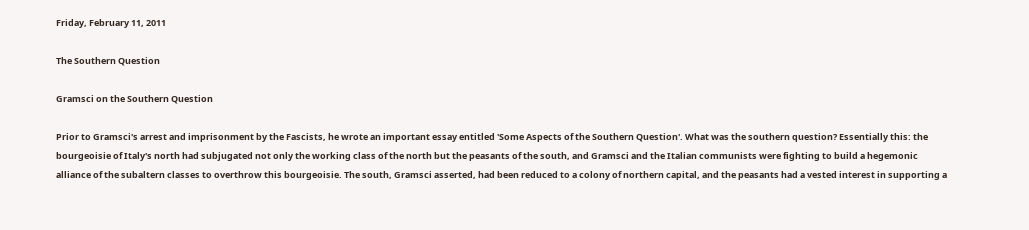Friday, February 11, 2011

The Southern Question

Gramsci on the Southern Question

Prior to Gramsci's arrest and imprisonment by the Fascists, he wrote an important essay entitled 'Some Aspects of the Southern Question'. What was the southern question? Essentially this: the bourgeoisie of Italy's north had subjugated not only the working class of the north but the peasants of the south, and Gramsci and the Italian communists were fighting to build a hegemonic alliance of the subaltern classes to overthrow this bourgeoisie. The south, Gramsci asserted, had been reduced to a colony of northern capital, and the peasants had a vested interest in supporting a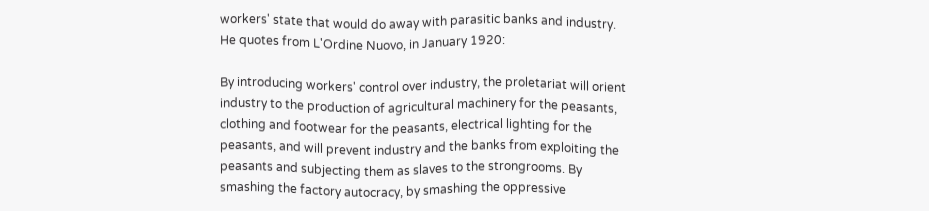workers' state that would do away with parasitic banks and industry. He quotes from L'Ordine Nuovo, in January 1920:

By introducing workers' control over industry, the proletariat will orient industry to the production of agricultural machinery for the peasants, clothing and footwear for the peasants, electrical lighting for the peasants, and will prevent industry and the banks from exploiting the peasants and subjecting them as slaves to the strongrooms. By smashing the factory autocracy, by smashing the oppressive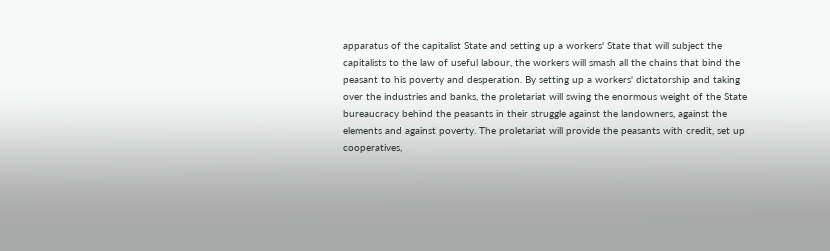apparatus of the capitalist State and setting up a workers' State that will subject the capitalists to the law of useful labour, the workers will smash all the chains that bind the peasant to his poverty and desperation. By setting up a workers' dictatorship and taking over the industries and banks, the proletariat will swing the enormous weight of the State bureaucracy behind the peasants in their struggle against the landowners, against the elements and against poverty. The proletariat will provide the peasants with credit, set up cooperatives,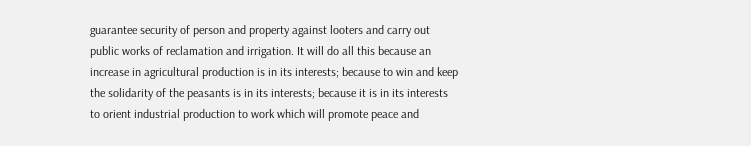guarantee security of person and property against looters and carry out public works of reclamation and irrigation. It will do all this because an increase in agricultural production is in its interests; because to win and keep the solidarity of the peasants is in its interests; because it is in its interests to orient industrial production to work which will promote peace and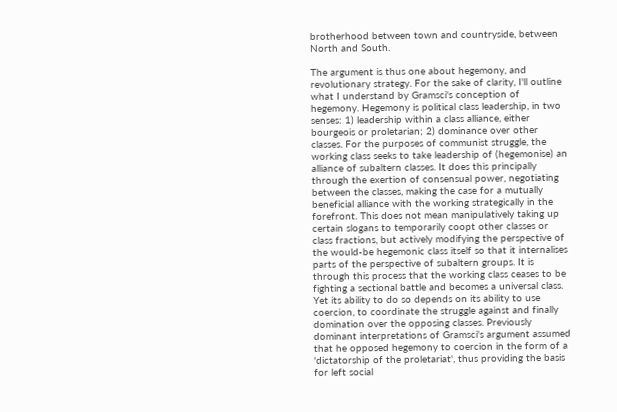brotherhood between town and countryside, between North and South.

The argument is thus one about hegemony, and revolutionary strategy. For the sake of clarity, I'll outline what I understand by Gramsci's conception of hegemony. Hegemony is political class leadership, in two senses: 1) leadership within a class alliance, either bourgeois or proletarian; 2) dominance over other classes. For the purposes of communist struggle, the working class seeks to take leadership of (hegemonise) an alliance of subaltern classes. It does this principally through the exertion of consensual power, negotiating between the classes, making the case for a mutually beneficial alliance with the working strategically in the forefront. This does not mean manipulatively taking up certain slogans to temporarily coopt other classes or class fractions, but actively modifying the perspective of the would-be hegemonic class itself so that it internalises parts of the perspective of subaltern groups. It is through this process that the working class ceases to be fighting a sectional battle and becomes a universal class. Yet its ability to do so depends on its ability to use coercion, to coordinate the struggle against and finally domination over the opposing classes. Previously dominant interpretations of Gramsci's argument assumed that he opposed hegemony to coercion in the form of a 'dictatorship of the proletariat', thus providing the basis for left social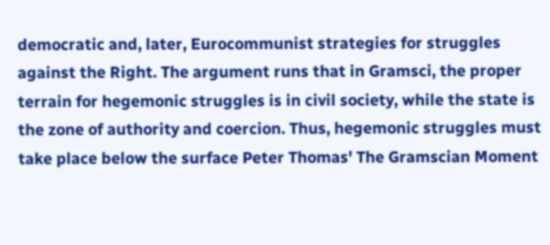democratic and, later, Eurocommunist strategies for struggles against the Right. The argument runs that in Gramsci, the proper terrain for hegemonic struggles is in civil society, while the state is the zone of authority and coercion. Thus, hegemonic struggles must take place below the surface Peter Thomas' The Gramscian Moment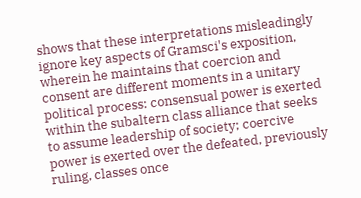shows that these interpretations misleadingly ignore key aspects of Gramsci's exposition, wherein he maintains that coercion and consent are different moments in a unitary political process: consensual power is exerted within the subaltern class alliance that seeks to assume leadership of society; coercive power is exerted over the defeated, previously ruling, classes once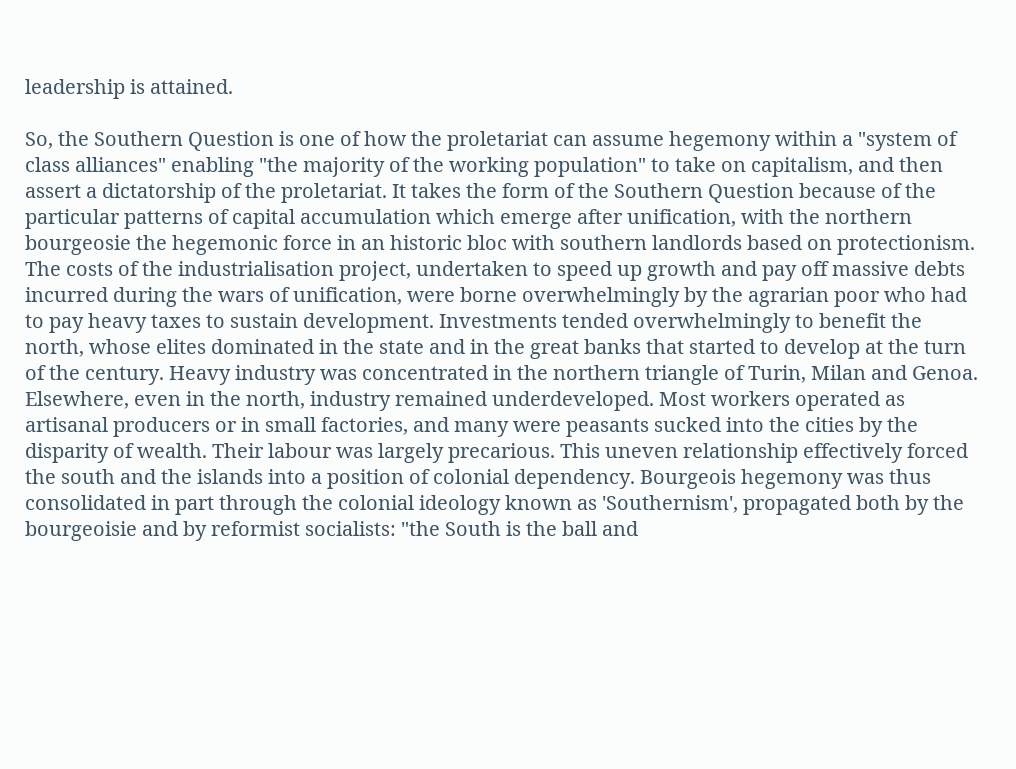leadership is attained.

So, the Southern Question is one of how the proletariat can assume hegemony within a "system of class alliances" enabling "the majority of the working population" to take on capitalism, and then assert a dictatorship of the proletariat. It takes the form of the Southern Question because of the particular patterns of capital accumulation which emerge after unification, with the northern bourgeosie the hegemonic force in an historic bloc with southern landlords based on protectionism. The costs of the industrialisation project, undertaken to speed up growth and pay off massive debts incurred during the wars of unification, were borne overwhelmingly by the agrarian poor who had to pay heavy taxes to sustain development. Investments tended overwhelmingly to benefit the north, whose elites dominated in the state and in the great banks that started to develop at the turn of the century. Heavy industry was concentrated in the northern triangle of Turin, Milan and Genoa. Elsewhere, even in the north, industry remained underdeveloped. Most workers operated as artisanal producers or in small factories, and many were peasants sucked into the cities by the disparity of wealth. Their labour was largely precarious. This uneven relationship effectively forced the south and the islands into a position of colonial dependency. Bourgeois hegemony was thus consolidated in part through the colonial ideology known as 'Southernism', propagated both by the bourgeoisie and by reformist socialists: "the South is the ball and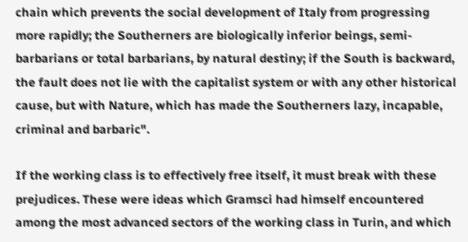chain which prevents the social development of Italy from progressing more rapidly; the Southerners are biologically inferior beings, semi-barbarians or total barbarians, by natural destiny; if the South is backward, the fault does not lie with the capitalist system or with any other historical cause, but with Nature, which has made the Southerners lazy, incapable, criminal and barbaric".

If the working class is to effectively free itself, it must break with these prejudices. These were ideas which Gramsci had himself encountered among the most advanced sectors of the working class in Turin, and which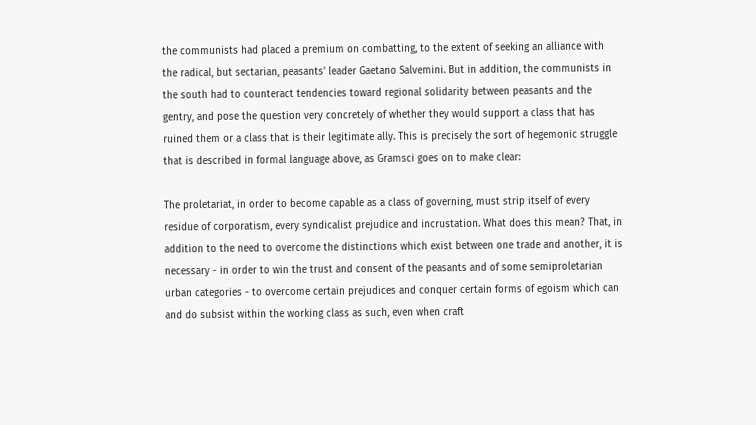the communists had placed a premium on combatting, to the extent of seeking an alliance with the radical, but sectarian, peasants' leader Gaetano Salvemini. But in addition, the communists in the south had to counteract tendencies toward regional solidarity between peasants and the gentry, and pose the question very concretely of whether they would support a class that has ruined them or a class that is their legitimate ally. This is precisely the sort of hegemonic struggle that is described in formal language above, as Gramsci goes on to make clear:

The proletariat, in order to become capable as a class of governing, must strip itself of every residue of corporatism, every syndicalist prejudice and incrustation. What does this mean? That, in addition to the need to overcome the distinctions which exist between one trade and another, it is necessary - in order to win the trust and consent of the peasants and of some semiproletarian urban categories - to overcome certain prejudices and conquer certain forms of egoism which can and do subsist within the working class as such, even when craft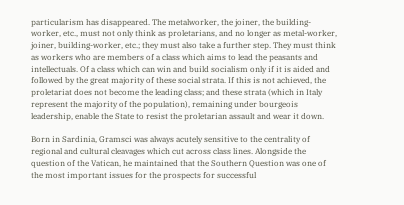particularism has disappeared. The metalworker, the joiner, the building-worker, etc., must not only think as proletarians, and no longer as metal-worker, joiner, building-worker, etc.; they must also take a further step. They must think as workers who are members of a class which aims to lead the peasants and intellectuals. Of a class which can win and build socialism only if it is aided and followed by the great majority of these social strata. If this is not achieved, the proletariat does not become the leading class; and these strata (which in Italy represent the majority of the population), remaining under bourgeois leadership, enable the State to resist the proletarian assault and wear it down.

Born in Sardinia, Gramsci was always acutely sensitive to the centrality of regional and cultural cleavages which cut across class lines. Alongside the question of the Vatican, he maintained that the Southern Question was one of the most important issues for the prospects for successful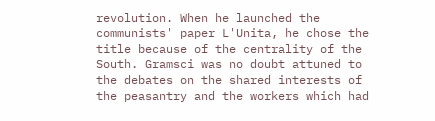revolution. When he launched the communists' paper L'Unita, he chose the title because of the centrality of the South. Gramsci was no doubt attuned to the debates on the shared interests of the peasantry and the workers which had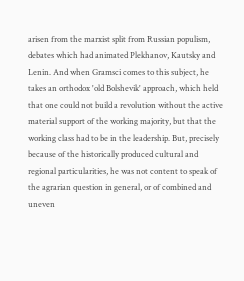arisen from the marxist split from Russian populism, debates which had animated Plekhanov, Kautsky and Lenin. And when Gramsci comes to this subject, he takes an orthodox 'old Bolshevik' approach, which held that one could not build a revolution without the active material support of the working majority, but that the working class had to be in the leadership. But, precisely because of the historically produced cultural and regional particularities, he was not content to speak of the agrarian question in general, or of combined and uneven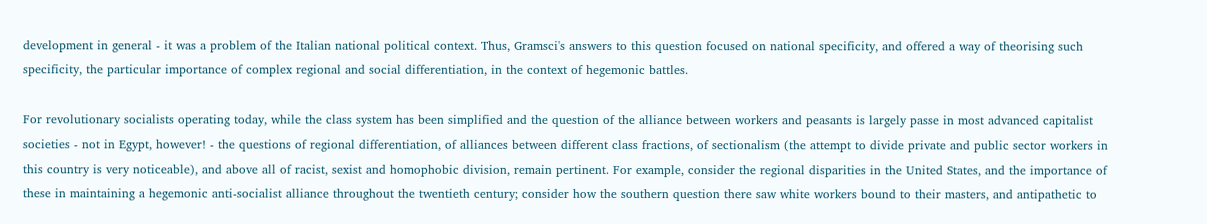development in general - it was a problem of the Italian national political context. Thus, Gramsci's answers to this question focused on national specificity, and offered a way of theorising such specificity, the particular importance of complex regional and social differentiation, in the context of hegemonic battles.

For revolutionary socialists operating today, while the class system has been simplified and the question of the alliance between workers and peasants is largely passe in most advanced capitalist societies - not in Egypt, however! - the questions of regional differentiation, of alliances between different class fractions, of sectionalism (the attempt to divide private and public sector workers in this country is very noticeable), and above all of racist, sexist and homophobic division, remain pertinent. For example, consider the regional disparities in the United States, and the importance of these in maintaining a hegemonic anti-socialist alliance throughout the twentieth century; consider how the southern question there saw white workers bound to their masters, and antipathetic to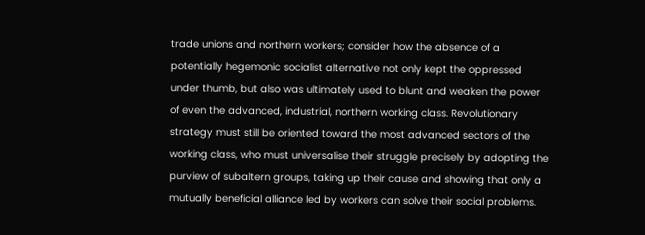trade unions and northern workers; consider how the absence of a potentially hegemonic socialist alternative not only kept the oppressed under thumb, but also was ultimately used to blunt and weaken the power of even the advanced, industrial, northern working class. Revolutionary strategy must still be oriented toward the most advanced sectors of the working class, who must universalise their struggle precisely by adopting the purview of subaltern groups, taking up their cause and showing that only a mutually beneficial alliance led by workers can solve their social problems.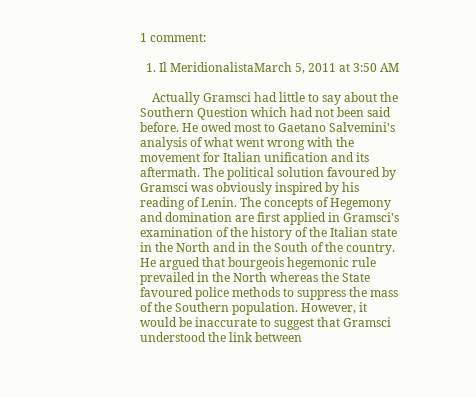1 comment:

  1. Il MeridionalistaMarch 5, 2011 at 3:50 AM

    Actually Gramsci had little to say about the Southern Question which had not been said before. He owed most to Gaetano Salvemini's analysis of what went wrong with the movement for Italian unification and its aftermath. The political solution favoured by Gramsci was obviously inspired by his reading of Lenin. The concepts of Hegemony and domination are first applied in Gramsci's examination of the history of the Italian state in the North and in the South of the country. He argued that bourgeois hegemonic rule prevailed in the North whereas the State favoured police methods to suppress the mass of the Southern population. However, it would be inaccurate to suggest that Gramsci understood the link between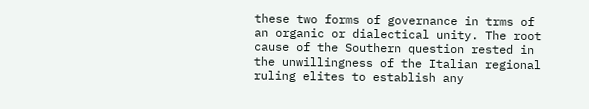these two forms of governance in trms of an organic or dialectical unity. The root cause of the Southern question rested in the unwillingness of the Italian regional ruling elites to establish any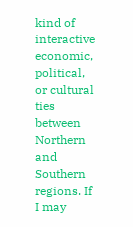kind of interactive economic, political, or cultural ties between Northern and Southern regions. If I may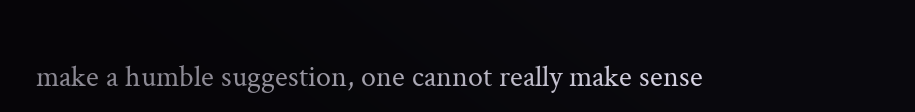make a humble suggestion, one cannot really make sense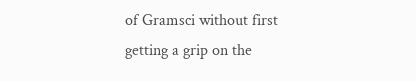of Gramsci without first getting a grip on the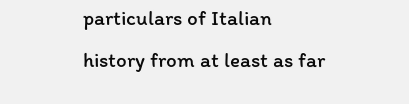particulars of Italian history from at least as far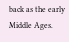back as the early Middle Ages.